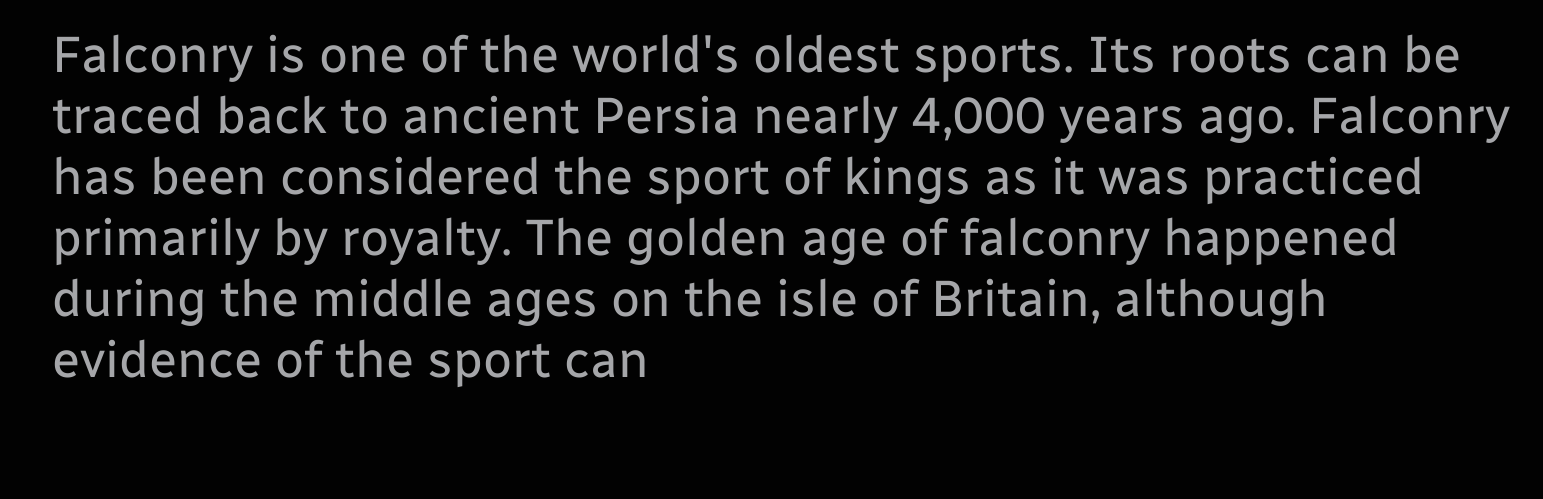Falconry is one of the world's oldest sports. Its roots can be traced back to ancient Persia nearly 4,000 years ago. Falconry has been considered the sport of kings as it was practiced primarily by royalty. The golden age of falconry happened during the middle ages on the isle of Britain, although evidence of the sport can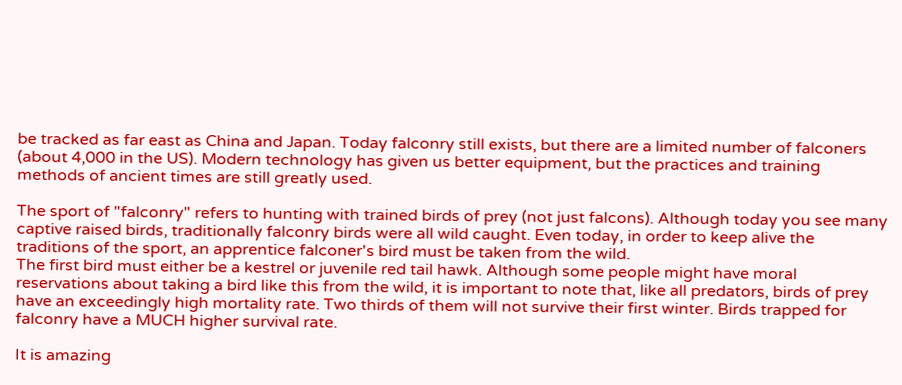be tracked as far east as China and Japan. Today falconry still exists, but there are a limited number of falconers (about 4,000 in the US). Modern technology has given us better equipment, but the practices and training methods of ancient times are still greatly used.

The sport of "falconry" refers to hunting with trained birds of prey (not just falcons). Although today you see many captive raised birds, traditionally falconry birds were all wild caught. Even today, in order to keep alive the traditions of the sport, an apprentice falconer's bird must be taken from the wild.
The first bird must either be a kestrel or juvenile red tail hawk. Although some people might have moral reservations about taking a bird like this from the wild, it is important to note that, like all predators, birds of prey have an exceedingly high mortality rate. Two thirds of them will not survive their first winter. Birds trapped for falconry have a MUCH higher survival rate.

It is amazing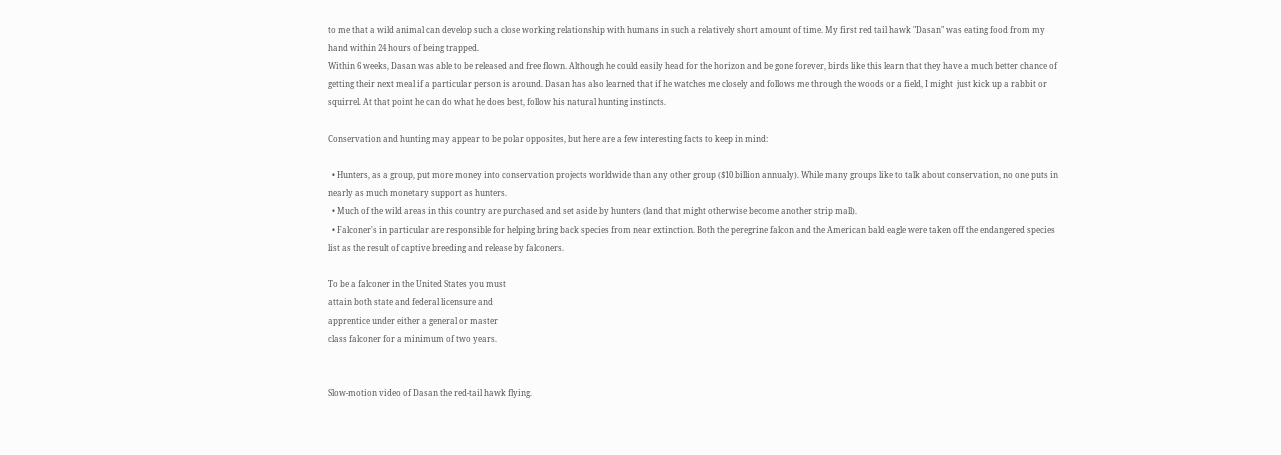to me that a wild animal can develop such a close working relationship with humans in such a relatively short amount of time. My first red tail hawk "Dasan" was eating food from my hand within 24 hours of being trapped.
Within 6 weeks, Dasan was able to be released and free flown. Although he could easily head for the horizon and be gone forever, birds like this learn that they have a much better chance of getting their next meal if a particular person is around. Dasan has also learned that if he watches me closely and follows me through the woods or a field, I might  just kick up a rabbit or squirrel. At that point he can do what he does best, follow his natural hunting instincts.

Conservation and hunting may appear to be polar opposites, but here are a few interesting facts to keep in mind:

  • Hunters, as a group, put more money into conservation projects worldwide than any other group ($10 billion annualy). While many groups like to talk about conservation, no one puts in nearly as much monetary support as hunters.
  • Much of the wild areas in this country are purchased and set aside by hunters (land that might otherwise become another strip mall).
  • Falconer's in particular are responsible for helping bring back species from near extinction. Both the peregrine falcon and the American bald eagle were taken off the endangered species list as the result of captive breeding and release by falconers.

To be a falconer in the United States you must
attain both state and federal licensure and
apprentice under either a general or master
class falconer for a minimum of two years.


Slow-motion video of Dasan the red-tail hawk flying.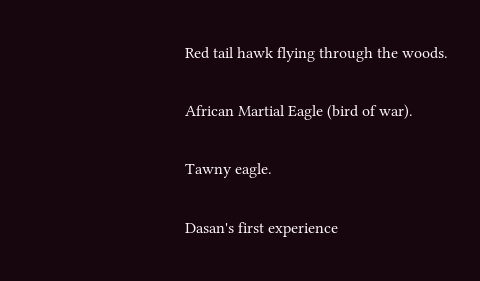Red tail hawk flying through the woods.

African Martial Eagle (bird of war).

Tawny eagle.

Dasan's first experience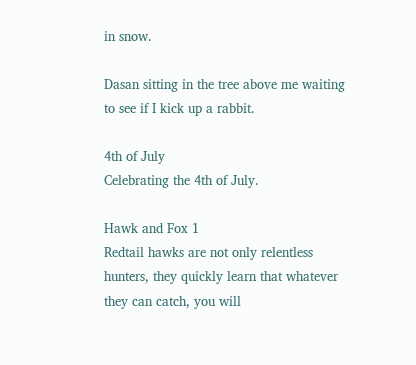in snow.

Dasan sitting in the tree above me waiting to see if I kick up a rabbit.

4th of July
Celebrating the 4th of July.

Hawk and Fox 1
Redtail hawks are not only relentless hunters, they quickly learn that whatever they can catch, you will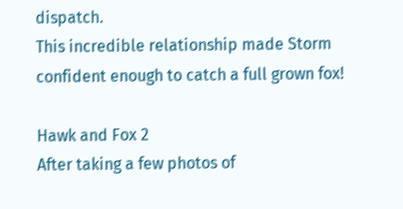dispatch.
This incredible relationship made Storm confident enough to catch a full grown fox!

Hawk and Fox 2
After taking a few photos of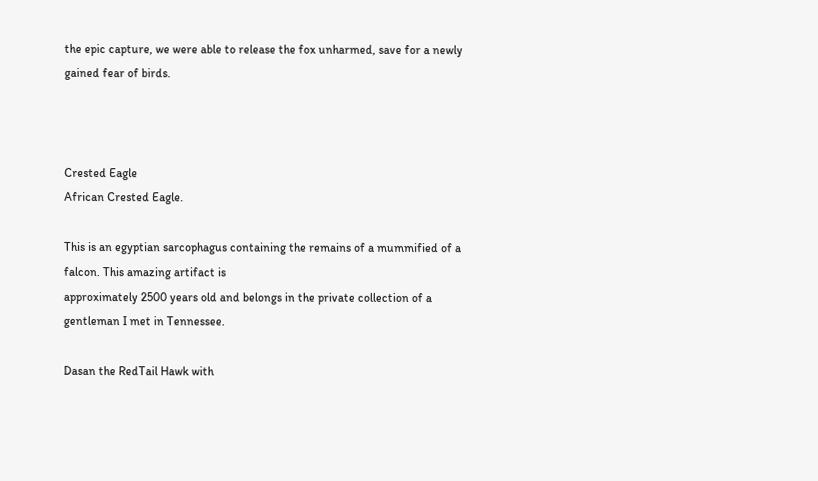the epic capture, we were able to release the fox unharmed, save for a newly gained fear of birds.



Crested Eagle
African Crested Eagle.

This is an egyptian sarcophagus containing the remains of a mummified of a falcon. This amazing artifact is
approximately 2500 years old and belongs in the private collection of a gentleman I met in Tennessee.

Dasan the RedTail Hawk with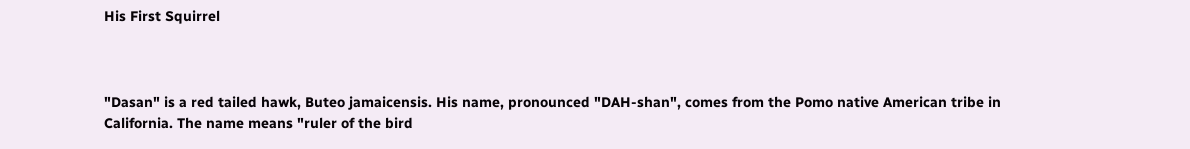His First Squirrel



"Dasan" is a red tailed hawk, Buteo jamaicensis. His name, pronounced "DAH-shan", comes from the Pomo native American tribe in California. The name means "ruler of the bird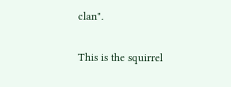clan".

This is the squirrel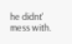he didnt' mess with.